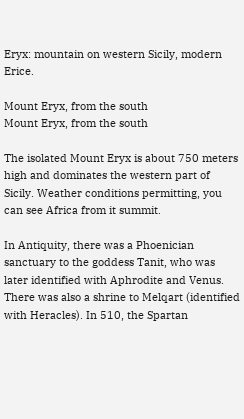Eryx: mountain on western Sicily, modern Erice.

Mount Eryx, from the south
Mount Eryx, from the south

The isolated Mount Eryx is about 750 meters high and dominates the western part of Sicily. Weather conditions permitting, you can see Africa from it summit.

In Antiquity, there was a Phoenician sanctuary to the goddess Tanit, who was later identified with Aphrodite and Venus. There was also a shrine to Melqart (identified with Heracles). In 510, the Spartan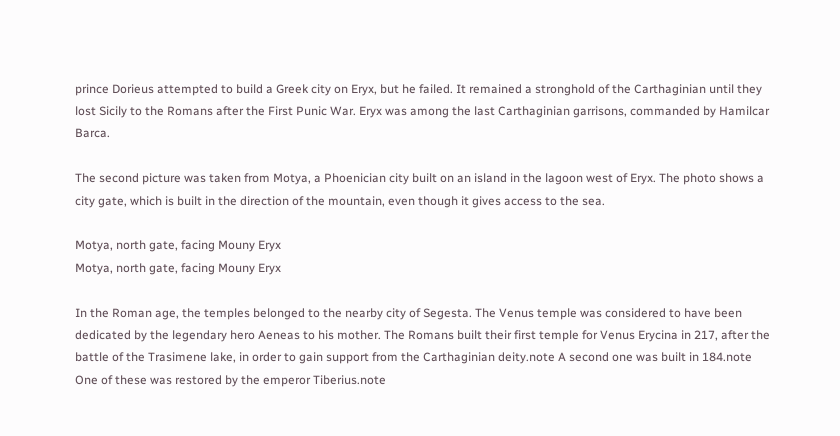prince Dorieus attempted to build a Greek city on Eryx, but he failed. It remained a stronghold of the Carthaginian until they lost Sicily to the Romans after the First Punic War. Eryx was among the last Carthaginian garrisons, commanded by Hamilcar Barca.

The second picture was taken from Motya, a Phoenician city built on an island in the lagoon west of Eryx. The photo shows a city gate, which is built in the direction of the mountain, even though it gives access to the sea.

Motya, north gate, facing Mouny Eryx
Motya, north gate, facing Mouny Eryx

In the Roman age, the temples belonged to the nearby city of Segesta. The Venus temple was considered to have been dedicated by the legendary hero Aeneas to his mother. The Romans built their first temple for Venus Erycina in 217, after the battle of the Trasimene lake, in order to gain support from the Carthaginian deity.note A second one was built in 184.note One of these was restored by the emperor Tiberius.note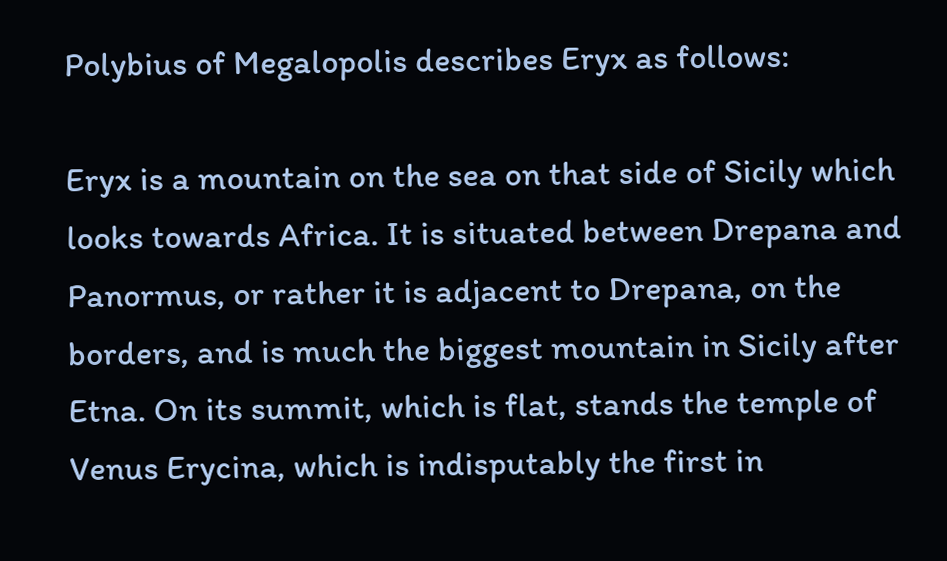Polybius of Megalopolis describes Eryx as follows:

Eryx is a mountain on the sea on that side of Sicily which looks towards Africa. It is situated between Drepana and Panormus, or rather it is adjacent to Drepana, on the borders, and is much the biggest mountain in Sicily after Etna. On its summit, which is flat, stands the temple of Venus Erycina, which is indisputably the first in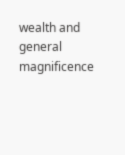wealth and general magnificence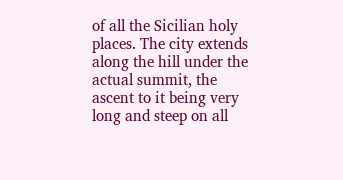of all the Sicilian holy places. The city extends along the hill under the actual summit, the ascent to it being very long and steep on all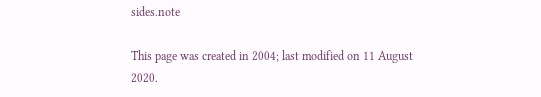sides.note

This page was created in 2004; last modified on 11 August 2020.